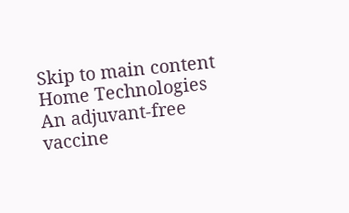Skip to main content
Home Technologies An adjuvant-free vaccine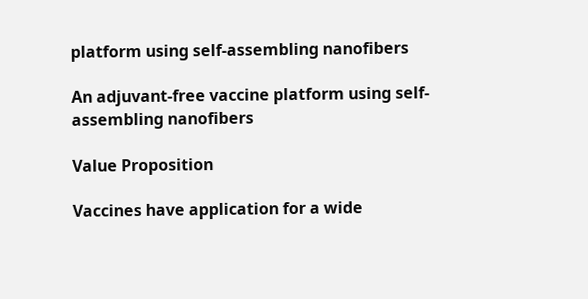platform using self-assembling nanofibers

An adjuvant-free vaccine platform using self-assembling nanofibers

Value Proposition

Vaccines have application for a wide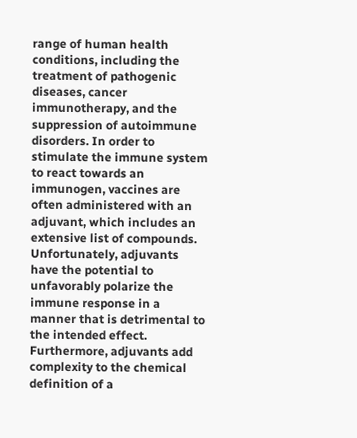range of human health conditions, including the treatment of pathogenic diseases, cancer immunotherapy, and the suppression of autoimmune disorders. In order to stimulate the immune system to react towards an immunogen, vaccines are often administered with an adjuvant, which includes an extensive list of compounds. Unfortunately, adjuvants have the potential to unfavorably polarize the immune response in a manner that is detrimental to the intended effect. Furthermore, adjuvants add complexity to the chemical definition of a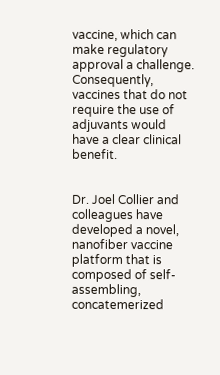vaccine, which can make regulatory approval a challenge. Consequently, vaccines that do not require the use of adjuvants would have a clear clinical benefit.


Dr. Joel Collier and colleagues have developed a novel, nanofiber vaccine platform that is composed of self-assembling, concatemerized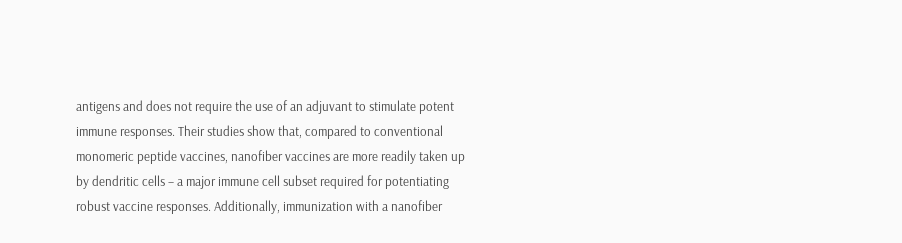antigens and does not require the use of an adjuvant to stimulate potent immune responses. Their studies show that, compared to conventional monomeric peptide vaccines, nanofiber vaccines are more readily taken up by dendritic cells – a major immune cell subset required for potentiating robust vaccine responses. Additionally, immunization with a nanofiber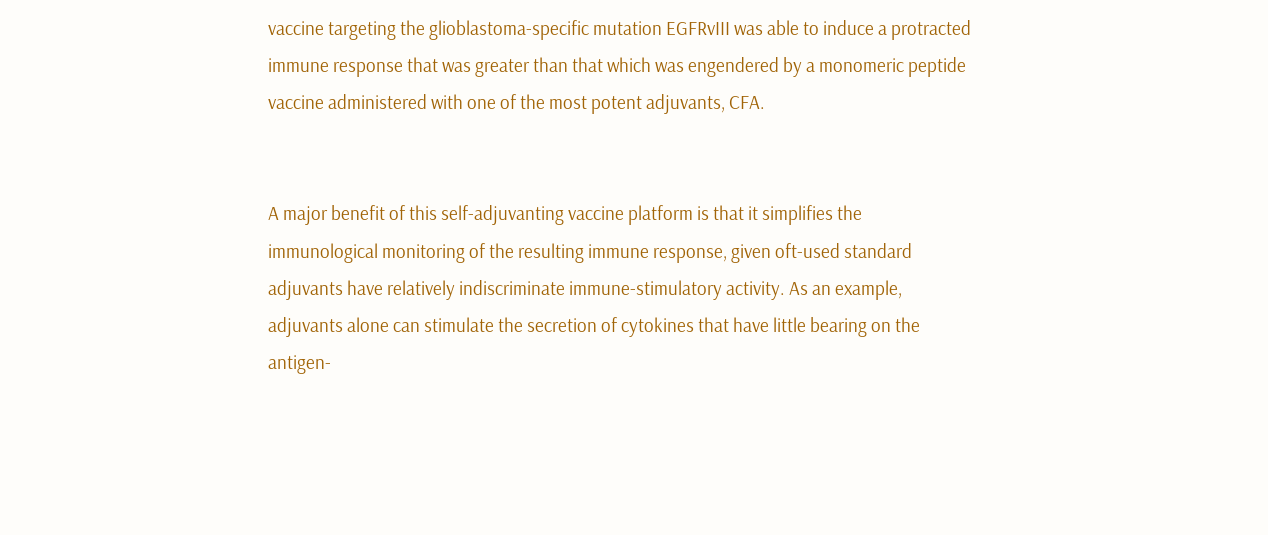vaccine targeting the glioblastoma-specific mutation EGFRvIII was able to induce a protracted immune response that was greater than that which was engendered by a monomeric peptide vaccine administered with one of the most potent adjuvants, CFA.


A major benefit of this self-adjuvanting vaccine platform is that it simplifies the immunological monitoring of the resulting immune response, given oft-used standard adjuvants have relatively indiscriminate immune-stimulatory activity. As an example, adjuvants alone can stimulate the secretion of cytokines that have little bearing on the antigen-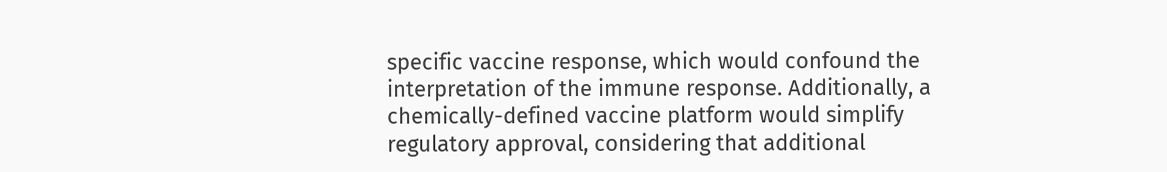specific vaccine response, which would confound the interpretation of the immune response. Additionally, a chemically-defined vaccine platform would simplify regulatory approval, considering that additional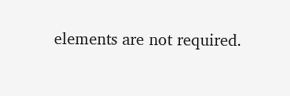elements are not required.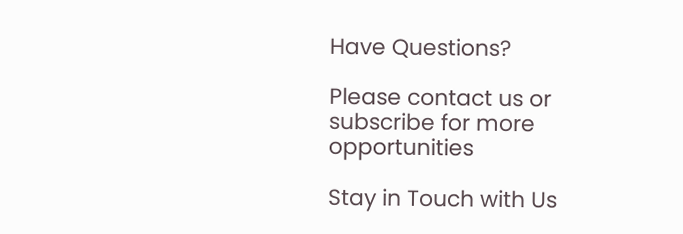Have Questions?

Please contact us or subscribe for more opportunities

Stay in Touch with Us